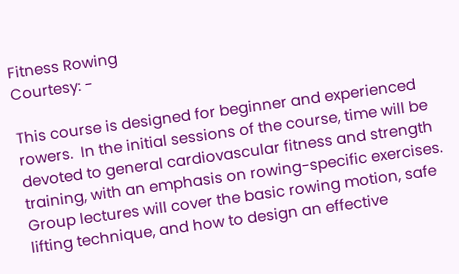Fitness Rowing
Courtesy: -

This course is designed for beginner and experienced rowers.  In the initial sessions of the course, time will be devoted to general cardiovascular fitness and strength training, with an emphasis on rowing-specific exercises.  Group lectures will cover the basic rowing motion, safe lifting technique, and how to design an effective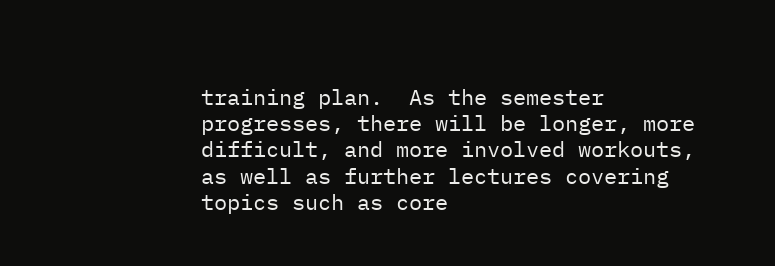training plan.  As the semester progresses, there will be longer, more difficult, and more involved workouts, as well as further lectures covering topics such as core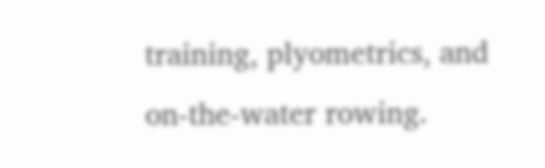training, plyometrics, and on-the-water rowing.